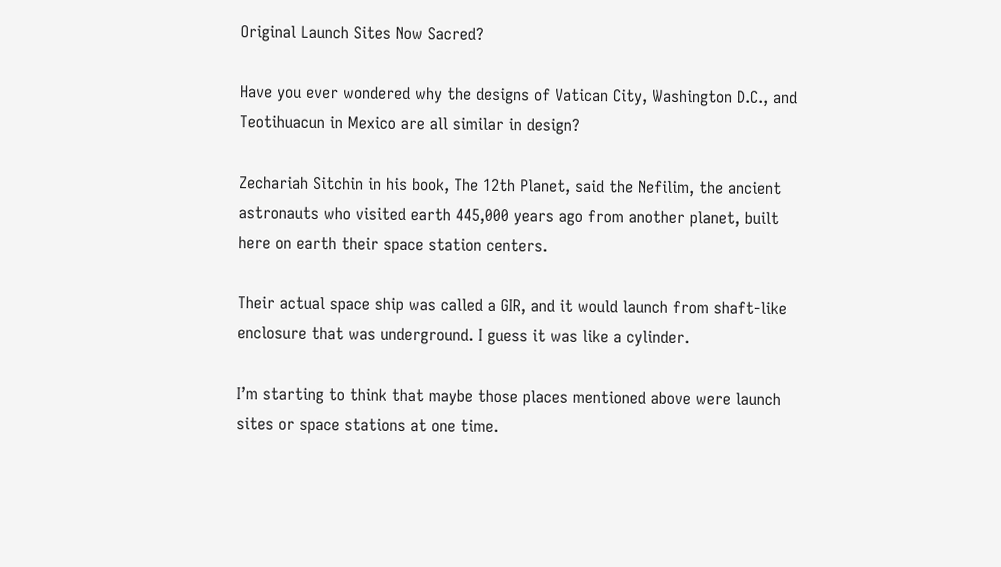Original Launch Sites Now Sacred?

Have you ever wondered why the designs of Vatican City, Washington D.C., and Teotihuacun in Mexico are all similar in design?

Zechariah Sitchin in his book, The 12th Planet, said the Nefilim, the ancient astronauts who visited earth 445,000 years ago from another planet, built here on earth their space station centers.

Their actual space ship was called a GIR, and it would launch from shaft-like enclosure that was underground. I guess it was like a cylinder.

I’m starting to think that maybe those places mentioned above were launch sites or space stations at one time.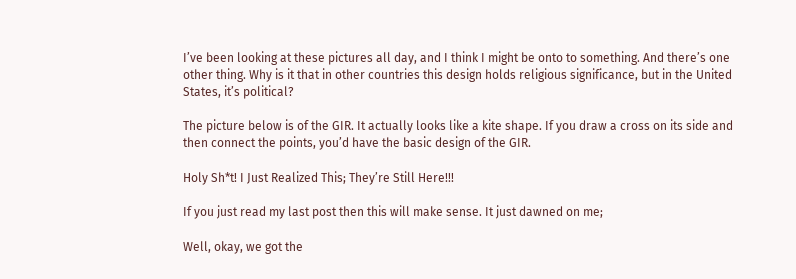I’ve been looking at these pictures all day, and I think I might be onto to something. And there’s one other thing. Why is it that in other countries this design holds religious significance, but in the United States, it’s political?

The picture below is of the GIR. It actually looks like a kite shape. If you draw a cross on its side and then connect the points, you’d have the basic design of the GIR.

Holy Sh*t! I Just Realized This; They’re Still Here!!!

If you just read my last post then this will make sense. It just dawned on me;

Well, okay, we got the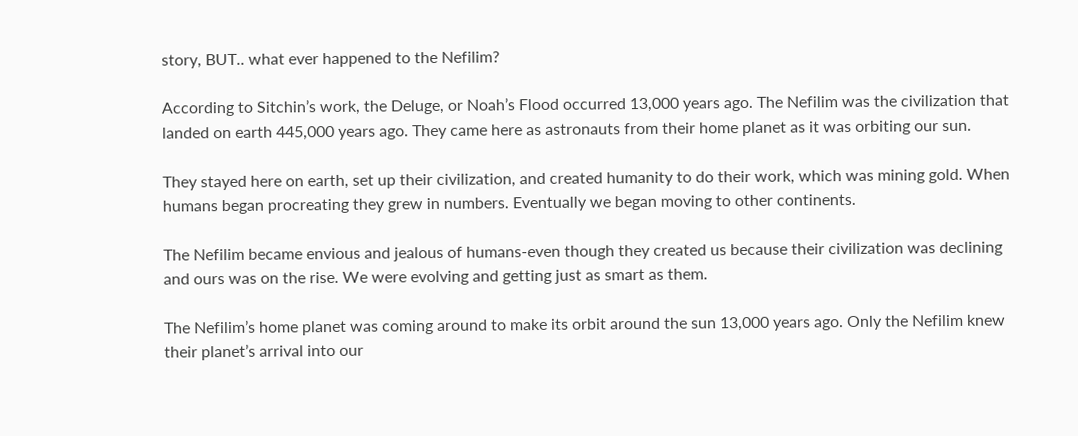story, BUT.. what ever happened to the Nefilim?

According to Sitchin’s work, the Deluge, or Noah’s Flood occurred 13,000 years ago. The Nefilim was the civilization that landed on earth 445,000 years ago. They came here as astronauts from their home planet as it was orbiting our sun.

They stayed here on earth, set up their civilization, and created humanity to do their work, which was mining gold. When humans began procreating they grew in numbers. Eventually we began moving to other continents.

The Nefilim became envious and jealous of humans-even though they created us because their civilization was declining and ours was on the rise. We were evolving and getting just as smart as them.

The Nefilim’s home planet was coming around to make its orbit around the sun 13,000 years ago. Only the Nefilim knew their planet’s arrival into our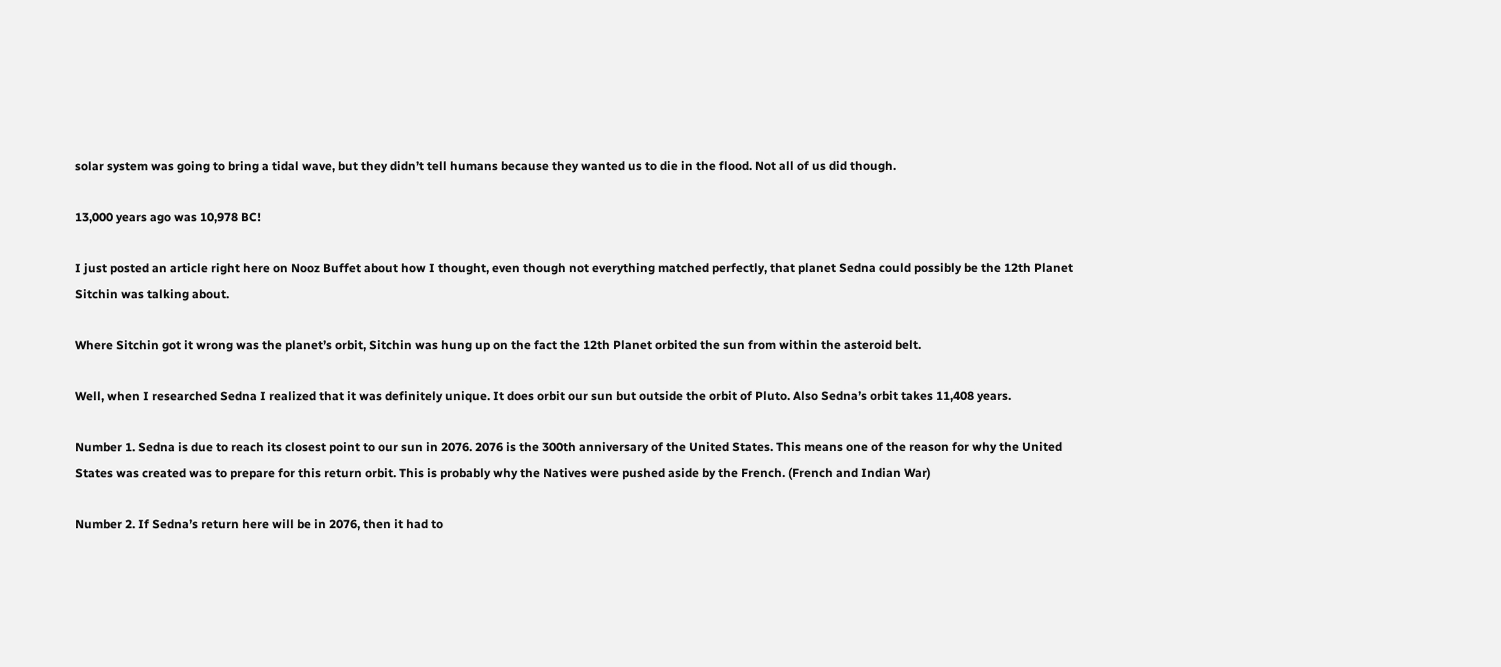solar system was going to bring a tidal wave, but they didn’t tell humans because they wanted us to die in the flood. Not all of us did though.

13,000 years ago was 10,978 BC!

I just posted an article right here on Nooz Buffet about how I thought, even though not everything matched perfectly, that planet Sedna could possibly be the 12th Planet Sitchin was talking about.

Where Sitchin got it wrong was the planet’s orbit, Sitchin was hung up on the fact the 12th Planet orbited the sun from within the asteroid belt.

Well, when I researched Sedna I realized that it was definitely unique. It does orbit our sun but outside the orbit of Pluto. Also Sedna’s orbit takes 11,408 years.

Number 1. Sedna is due to reach its closest point to our sun in 2076. 2076 is the 300th anniversary of the United States. This means one of the reason for why the United States was created was to prepare for this return orbit. This is probably why the Natives were pushed aside by the French. (French and Indian War)

Number 2. If Sedna’s return here will be in 2076, then it had to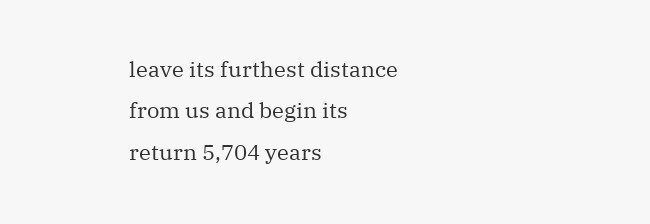leave its furthest distance from us and begin its return 5,704 years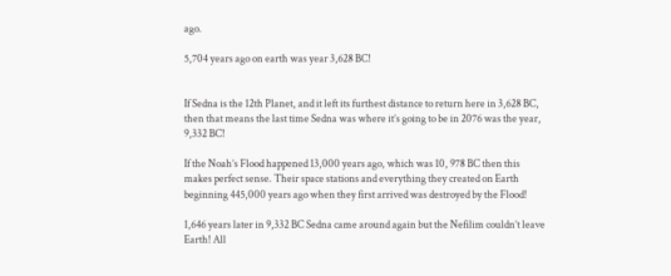ago.

5,704 years ago on earth was year 3,628 BC!


If Sedna is the 12th Planet, and it left its furthest distance to return here in 3,628 BC, then that means the last time Sedna was where it’s going to be in 2076 was the year, 9,332 BC!

If the Noah’s Flood happened 13,000 years ago, which was 10, 978 BC then this makes perfect sense. Their space stations and everything they created on Earth beginning 445,000 years ago when they first arrived was destroyed by the Flood!

1,646 years later in 9,332 BC Sedna came around again but the Nefilim couldn’t leave Earth! All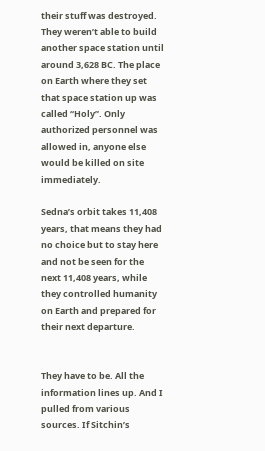their stuff was destroyed. They weren’t able to build another space station until around 3,628 BC. The place on Earth where they set that space station up was called “Holy”. Only authorized personnel was allowed in, anyone else would be killed on site immediately.

Sedna’s orbit takes 11,408 years, that means they had no choice but to stay here and not be seen for the next 11,408 years, while they controlled humanity on Earth and prepared for their next departure.


They have to be. All the information lines up. And I pulled from various sources. If Sitchin’s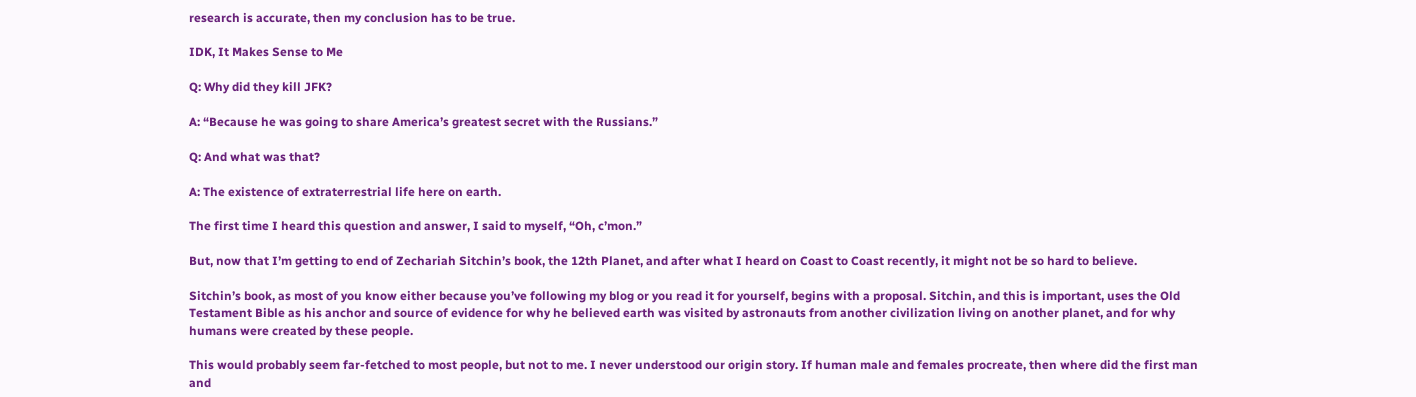research is accurate, then my conclusion has to be true.

IDK, It Makes Sense to Me

Q: Why did they kill JFK?

A: “Because he was going to share America’s greatest secret with the Russians.”

Q: And what was that?

A: The existence of extraterrestrial life here on earth.

The first time I heard this question and answer, I said to myself, “Oh, c’mon.”

But, now that I’m getting to end of Zechariah Sitchin’s book, the 12th Planet, and after what I heard on Coast to Coast recently, it might not be so hard to believe.

Sitchin’s book, as most of you know either because you’ve following my blog or you read it for yourself, begins with a proposal. Sitchin, and this is important, uses the Old Testament Bible as his anchor and source of evidence for why he believed earth was visited by astronauts from another civilization living on another planet, and for why humans were created by these people.

This would probably seem far-fetched to most people, but not to me. I never understood our origin story. If human male and females procreate, then where did the first man and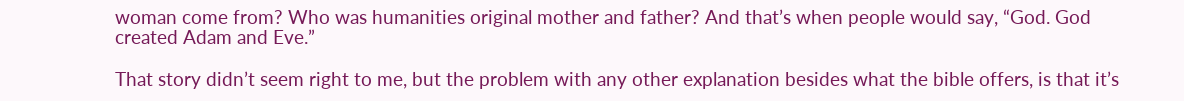woman come from? Who was humanities original mother and father? And that’s when people would say, “God. God created Adam and Eve.”

That story didn’t seem right to me, but the problem with any other explanation besides what the bible offers, is that it’s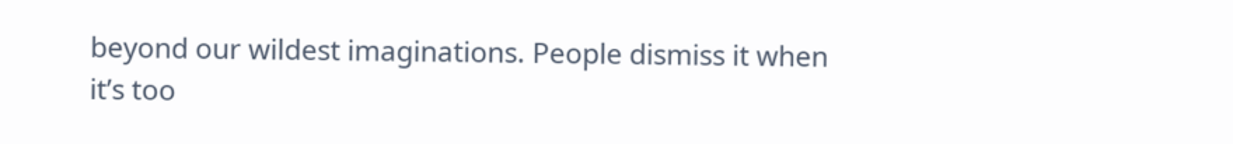beyond our wildest imaginations. People dismiss it when it’s too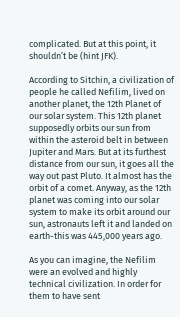complicated. But at this point, it shouldn’t be (hint JFK).

According to Sitchin, a civilization of people he called Nefilim, lived on another planet, the 12th Planet of our solar system. This 12th planet supposedly orbits our sun from within the asteroid belt in between Jupiter and Mars. But at its furthest distance from our sun, it goes all the way out past Pluto. It almost has the orbit of a comet. Anyway, as the 12th planet was coming into our solar system to make its orbit around our sun, astronauts left it and landed on earth-this was 445,000 years ago.

As you can imagine, the Nefilim were an evolved and highly technical civilization. In order for them to have sent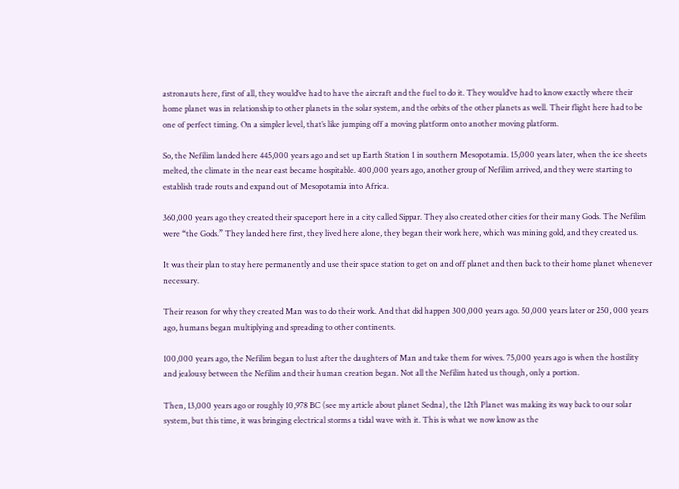astronauts here, first of all, they would’ve had to have the aircraft and the fuel to do it. They would’ve had to know exactly where their home planet was in relationship to other planets in the solar system, and the orbits of the other planets as well. Their flight here had to be one of perfect timing. On a simpler level, that’s like jumping off a moving platform onto another moving platform.

So, the Nefilim landed here 445,000 years ago and set up Earth Station 1 in southern Mesopotamia. 15,000 years later, when the ice sheets melted, the climate in the near east became hospitable. 400,000 years ago, another group of Nefilim arrived, and they were starting to establish trade routs and expand out of Mesopotamia into Africa.

360,000 years ago they created their spaceport here in a city called Sippar. They also created other cities for their many Gods. The Nefilim were “the Gods.” They landed here first, they lived here alone, they began their work here, which was mining gold, and they created us.

It was their plan to stay here permanently and use their space station to get on and off planet and then back to their home planet whenever necessary.

Their reason for why they created Man was to do their work. And that did happen 300,000 years ago. 50,000 years later or 250, 000 years ago, humans began multiplying and spreading to other continents.

100,000 years ago, the Nefilim began to lust after the daughters of Man and take them for wives. 75,000 years ago is when the hostility and jealousy between the Nefilim and their human creation began. Not all the Nefilim hated us though, only a portion.

Then, 13,000 years ago or roughly 10,978 BC (see my article about planet Sedna), the 12th Planet was making its way back to our solar system, but this time, it was bringing electrical storms a tidal wave with it. This is what we now know as the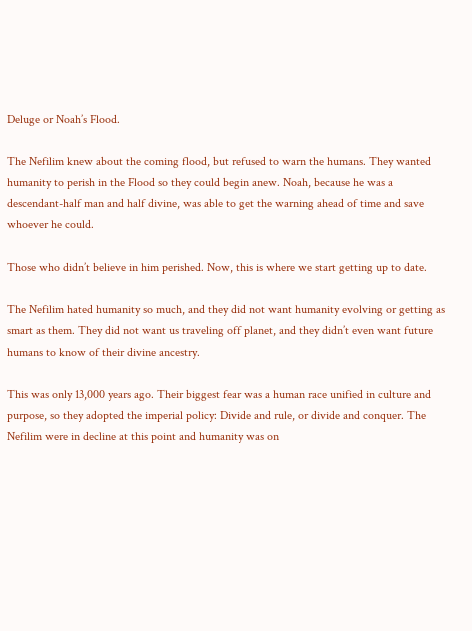Deluge or Noah’s Flood.

The Nefilim knew about the coming flood, but refused to warn the humans. They wanted humanity to perish in the Flood so they could begin anew. Noah, because he was a descendant-half man and half divine, was able to get the warning ahead of time and save whoever he could.

Those who didn’t believe in him perished. Now, this is where we start getting up to date.

The Nefilim hated humanity so much, and they did not want humanity evolving or getting as smart as them. They did not want us traveling off planet, and they didn’t even want future humans to know of their divine ancestry.

This was only 13,000 years ago. Their biggest fear was a human race unified in culture and purpose, so they adopted the imperial policy: Divide and rule, or divide and conquer. The Nefilim were in decline at this point and humanity was on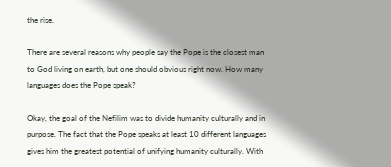the rise.

There are several reasons why people say the Pope is the closest man to God living on earth, but one should obvious right now. How many languages does the Pope speak?

Okay, the goal of the Nefilim was to divide humanity culturally and in purpose. The fact that the Pope speaks at least 10 different languages gives him the greatest potential of unifying humanity culturally. With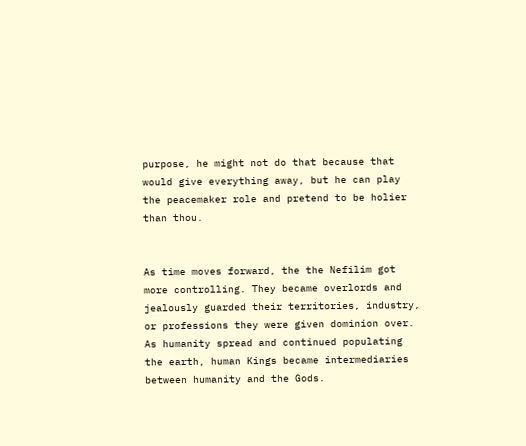purpose, he might not do that because that would give everything away, but he can play the peacemaker role and pretend to be holier than thou.


As time moves forward, the the Nefilim got more controlling. They became overlords and jealously guarded their territories, industry, or professions they were given dominion over. As humanity spread and continued populating the earth, human Kings became intermediaries between humanity and the Gods.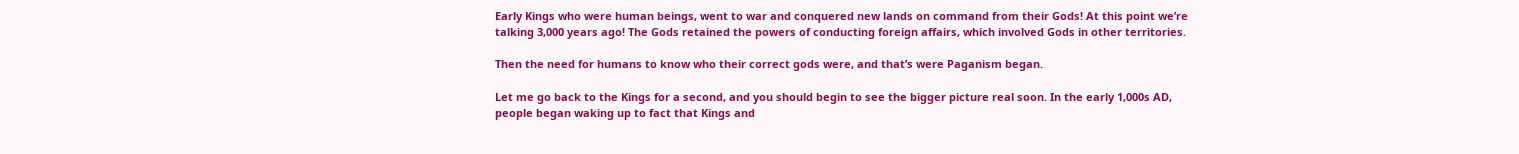Early Kings who were human beings, went to war and conquered new lands on command from their Gods! At this point we’re talking 3,000 years ago! The Gods retained the powers of conducting foreign affairs, which involved Gods in other territories.

Then the need for humans to know who their correct gods were, and that’s were Paganism began.

Let me go back to the Kings for a second, and you should begin to see the bigger picture real soon. In the early 1,000s AD, people began waking up to fact that Kings and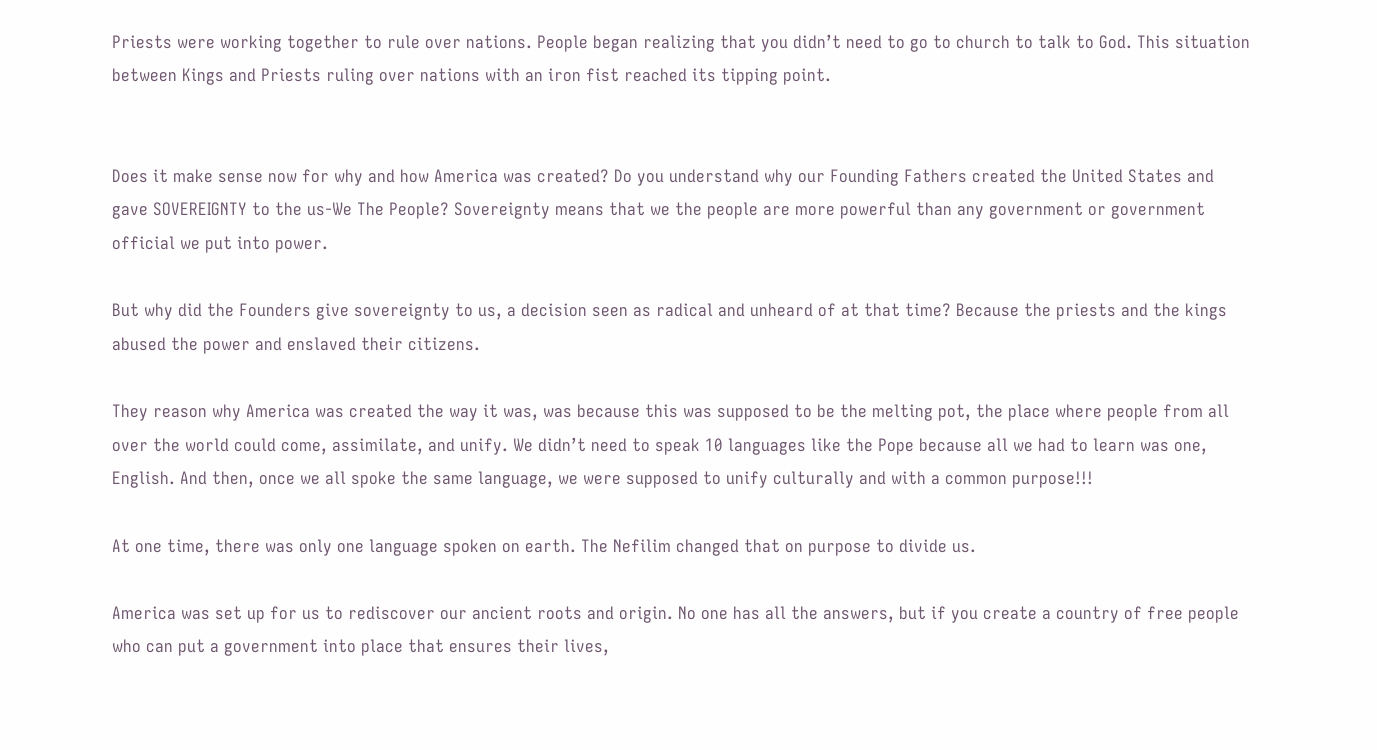Priests were working together to rule over nations. People began realizing that you didn’t need to go to church to talk to God. This situation between Kings and Priests ruling over nations with an iron fist reached its tipping point.


Does it make sense now for why and how America was created? Do you understand why our Founding Fathers created the United States and gave SOVEREIGNTY to the us-We The People? Sovereignty means that we the people are more powerful than any government or government official we put into power.

But why did the Founders give sovereignty to us, a decision seen as radical and unheard of at that time? Because the priests and the kings abused the power and enslaved their citizens.

They reason why America was created the way it was, was because this was supposed to be the melting pot, the place where people from all over the world could come, assimilate, and unify. We didn’t need to speak 10 languages like the Pope because all we had to learn was one, English. And then, once we all spoke the same language, we were supposed to unify culturally and with a common purpose!!!

At one time, there was only one language spoken on earth. The Nefilim changed that on purpose to divide us.

America was set up for us to rediscover our ancient roots and origin. No one has all the answers, but if you create a country of free people who can put a government into place that ensures their lives,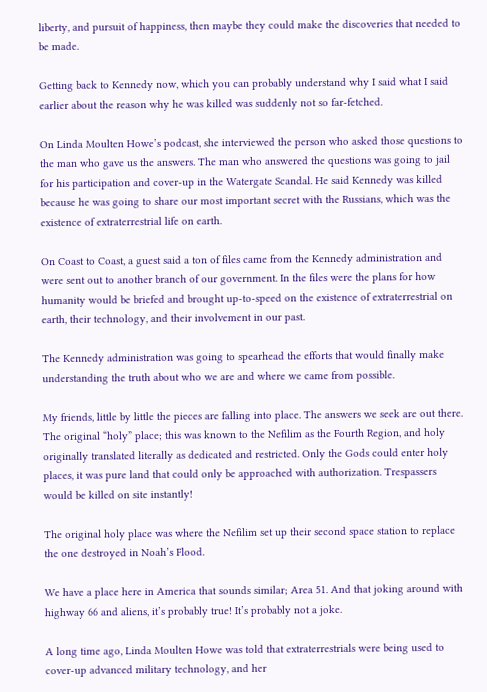liberty, and pursuit of happiness, then maybe they could make the discoveries that needed to be made.

Getting back to Kennedy now, which you can probably understand why I said what I said earlier about the reason why he was killed was suddenly not so far-fetched.

On Linda Moulten Howe’s podcast, she interviewed the person who asked those questions to the man who gave us the answers. The man who answered the questions was going to jail for his participation and cover-up in the Watergate Scandal. He said Kennedy was killed because he was going to share our most important secret with the Russians, which was the existence of extraterrestrial life on earth.

On Coast to Coast, a guest said a ton of files came from the Kennedy administration and were sent out to another branch of our government. In the files were the plans for how humanity would be briefed and brought up-to-speed on the existence of extraterrestrial on earth, their technology, and their involvement in our past.

The Kennedy administration was going to spearhead the efforts that would finally make understanding the truth about who we are and where we came from possible.

My friends, little by little the pieces are falling into place. The answers we seek are out there. The original “holy” place; this was known to the Nefilim as the Fourth Region, and holy originally translated literally as dedicated and restricted. Only the Gods could enter holy places, it was pure land that could only be approached with authorization. Trespassers would be killed on site instantly!

The original holy place was where the Nefilim set up their second space station to replace the one destroyed in Noah’s Flood.

We have a place here in America that sounds similar; Area 51. And that joking around with highway 66 and aliens, it’s probably true! It’s probably not a joke.

A long time ago, Linda Moulten Howe was told that extraterrestrials were being used to cover-up advanced military technology, and her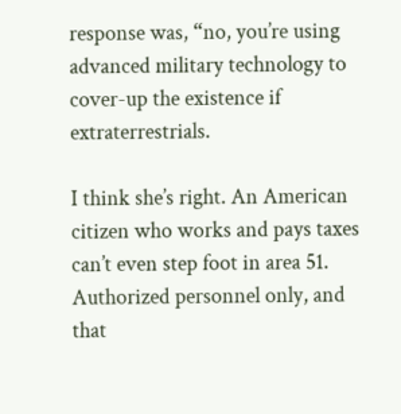response was, “no, you’re using advanced military technology to cover-up the existence if extraterrestrials.

I think she’s right. An American citizen who works and pays taxes can’t even step foot in area 51. Authorized personnel only, and that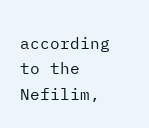according to the Nefilim,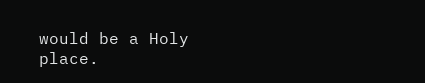would be a Holy place.